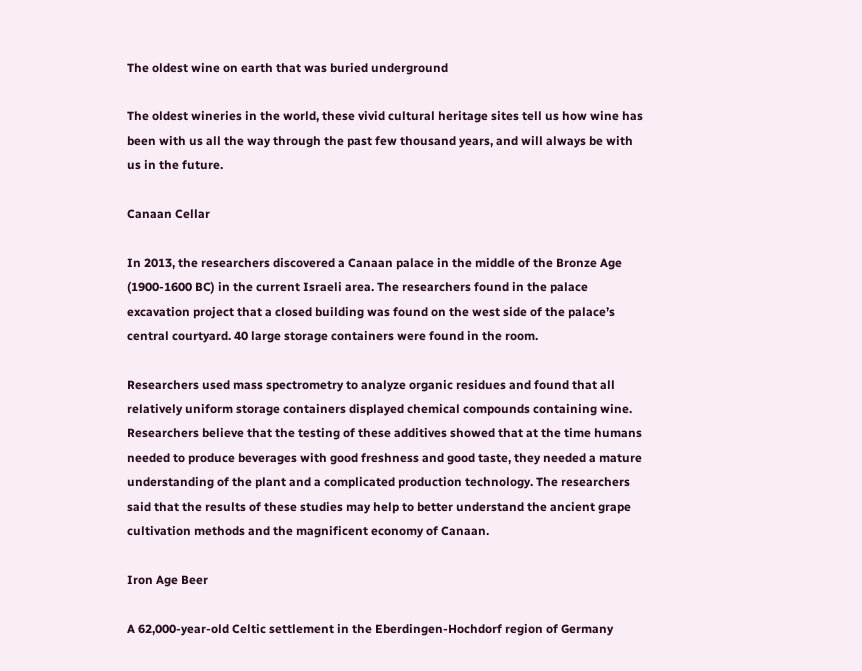The oldest wine on earth that was buried underground

The oldest wineries in the world, these vivid cultural heritage sites tell us how wine has been with us all the way through the past few thousand years, and will always be with us in the future.

Canaan Cellar

In 2013, the researchers discovered a Canaan palace in the middle of the Bronze Age (1900-1600 BC) in the current Israeli area. The researchers found in the palace excavation project that a closed building was found on the west side of the palace’s central courtyard. 40 large storage containers were found in the room.

Researchers used mass spectrometry to analyze organic residues and found that all relatively uniform storage containers displayed chemical compounds containing wine. Researchers believe that the testing of these additives showed that at the time humans needed to produce beverages with good freshness and good taste, they needed a mature understanding of the plant and a complicated production technology. The researchers said that the results of these studies may help to better understand the ancient grape cultivation methods and the magnificent economy of Canaan.

Iron Age Beer

A 62,000-year-old Celtic settlement in the Eberdingen-Hochdorf region of Germany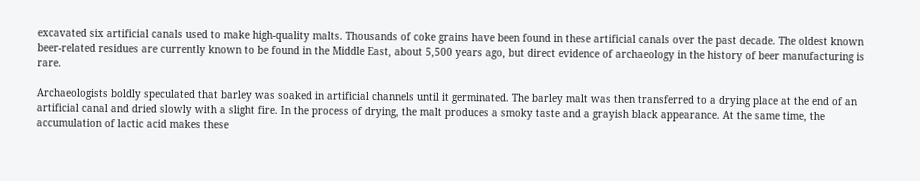excavated six artificial canals used to make high-quality malts. Thousands of coke grains have been found in these artificial canals over the past decade. The oldest known beer-related residues are currently known to be found in the Middle East, about 5,500 years ago, but direct evidence of archaeology in the history of beer manufacturing is rare.

Archaeologists boldly speculated that barley was soaked in artificial channels until it germinated. The barley malt was then transferred to a drying place at the end of an artificial canal and dried slowly with a slight fire. In the process of drying, the malt produces a smoky taste and a grayish black appearance. At the same time, the accumulation of lactic acid makes these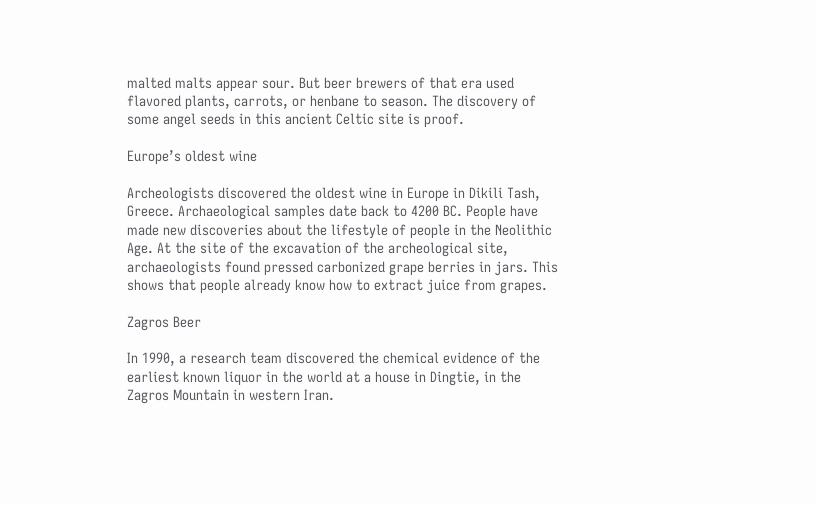malted malts appear sour. But beer brewers of that era used flavored plants, carrots, or henbane to season. The discovery of some angel seeds in this ancient Celtic site is proof.

Europe’s oldest wine

Archeologists discovered the oldest wine in Europe in Dikili Tash, Greece. Archaeological samples date back to 4200 BC. People have made new discoveries about the lifestyle of people in the Neolithic Age. At the site of the excavation of the archeological site, archaeologists found pressed carbonized grape berries in jars. This shows that people already know how to extract juice from grapes.

Zagros Beer

In 1990, a research team discovered the chemical evidence of the earliest known liquor in the world at a house in Dingtie, in the Zagros Mountain in western Iran.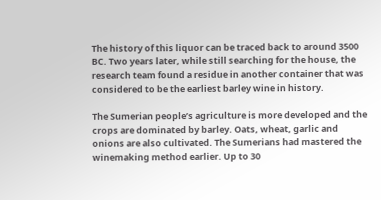The history of this liquor can be traced back to around 3500 BC. Two years later, while still searching for the house, the research team found a residue in another container that was considered to be the earliest barley wine in history.

The Sumerian people’s agriculture is more developed and the crops are dominated by barley. Oats, wheat, garlic and onions are also cultivated. The Sumerians had mastered the winemaking method earlier. Up to 30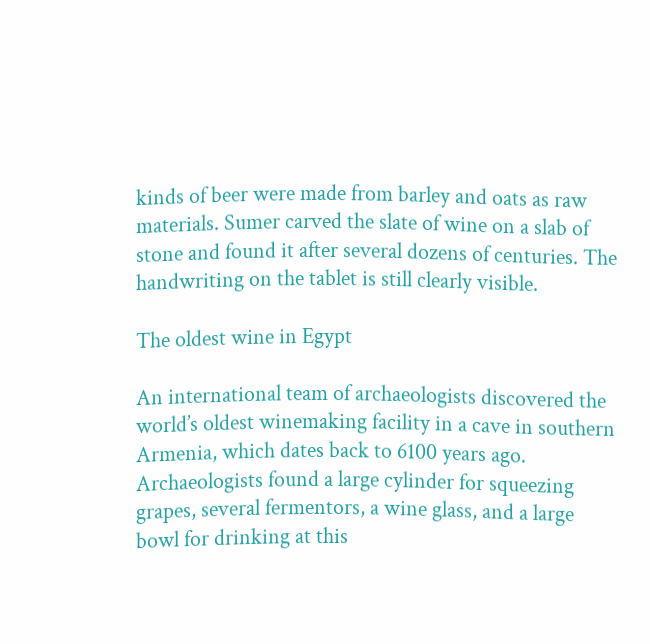kinds of beer were made from barley and oats as raw materials. Sumer carved the slate of wine on a slab of stone and found it after several dozens of centuries. The handwriting on the tablet is still clearly visible.

The oldest wine in Egypt

An international team of archaeologists discovered the world’s oldest winemaking facility in a cave in southern Armenia, which dates back to 6100 years ago. Archaeologists found a large cylinder for squeezing grapes, several fermentors, a wine glass, and a large bowl for drinking at this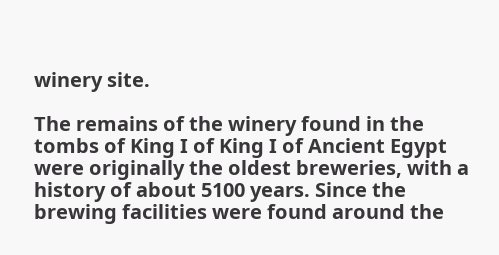winery site.

The remains of the winery found in the tombs of King I of King I of Ancient Egypt were originally the oldest breweries, with a history of about 5100 years. Since the brewing facilities were found around the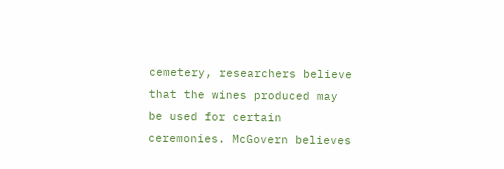cemetery, researchers believe that the wines produced may be used for certain ceremonies. McGovern believes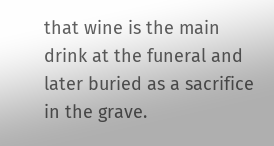that wine is the main drink at the funeral and later buried as a sacrifice in the grave.